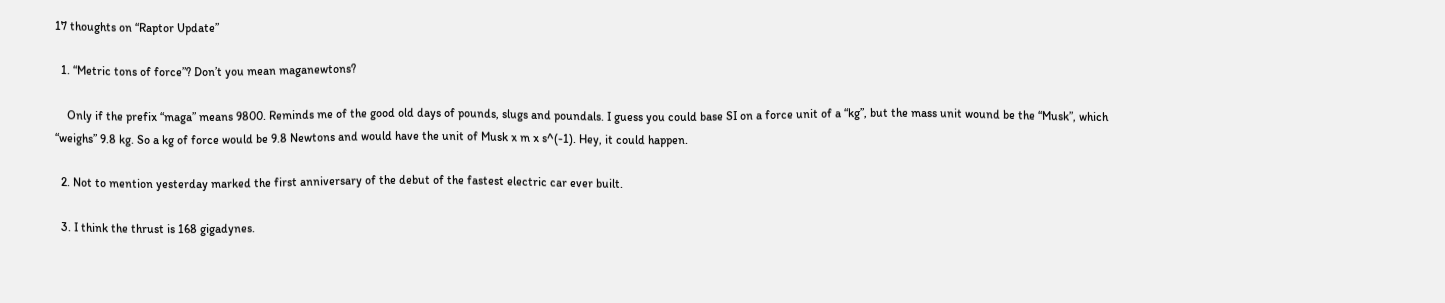17 thoughts on “Raptor Update”

  1. “Metric tons of force”? Don’t you mean maganewtons?

    Only if the prefix “maga” means 9800. Reminds me of the good old days of pounds, slugs and poundals. I guess you could base SI on a force unit of a “kg”, but the mass unit wound be the “Musk”, which “weighs” 9.8 kg. So a kg of force would be 9.8 Newtons and would have the unit of Musk x m x s^(-1). Hey, it could happen.

  2. Not to mention yesterday marked the first anniversary of the debut of the fastest electric car ever built.

  3. I think the thrust is 168 gigadynes.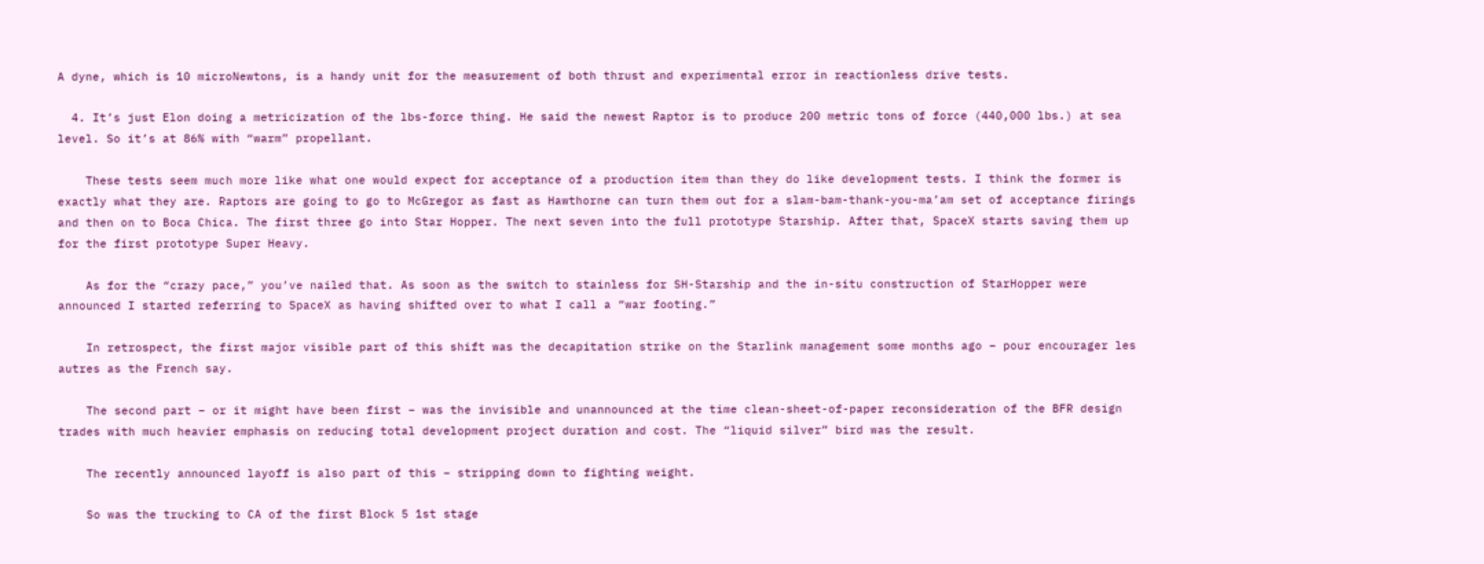A dyne, which is 10 microNewtons, is a handy unit for the measurement of both thrust and experimental error in reactionless drive tests.

  4. It’s just Elon doing a metricization of the lbs-force thing. He said the newest Raptor is to produce 200 metric tons of force (440,000 lbs.) at sea level. So it’s at 86% with “warm” propellant.

    These tests seem much more like what one would expect for acceptance of a production item than they do like development tests. I think the former is exactly what they are. Raptors are going to go to McGregor as fast as Hawthorne can turn them out for a slam-bam-thank-you-ma’am set of acceptance firings and then on to Boca Chica. The first three go into Star Hopper. The next seven into the full prototype Starship. After that, SpaceX starts saving them up for the first prototype Super Heavy.

    As for the “crazy pace,” you’ve nailed that. As soon as the switch to stainless for SH-Starship and the in-situ construction of StarHopper were announced I started referring to SpaceX as having shifted over to what I call a “war footing.”

    In retrospect, the first major visible part of this shift was the decapitation strike on the Starlink management some months ago – pour encourager les autres as the French say.

    The second part – or it might have been first – was the invisible and unannounced at the time clean-sheet-of-paper reconsideration of the BFR design trades with much heavier emphasis on reducing total development project duration and cost. The “liquid silver” bird was the result.

    The recently announced layoff is also part of this – stripping down to fighting weight.

    So was the trucking to CA of the first Block 5 1st stage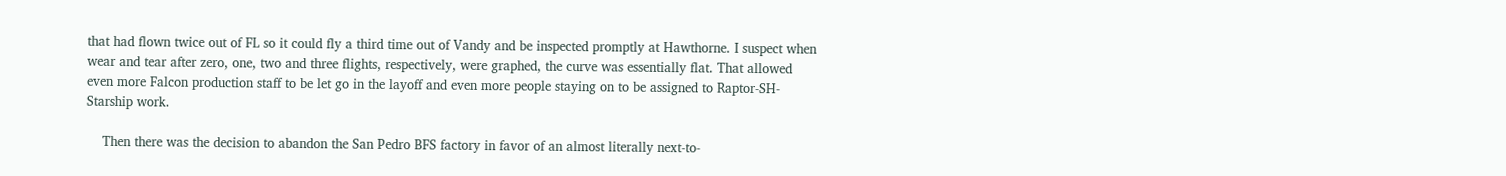that had flown twice out of FL so it could fly a third time out of Vandy and be inspected promptly at Hawthorne. I suspect when wear and tear after zero, one, two and three flights, respectively, were graphed, the curve was essentially flat. That allowed even more Falcon production staff to be let go in the layoff and even more people staying on to be assigned to Raptor-SH-Starship work.

    Then there was the decision to abandon the San Pedro BFS factory in favor of an almost literally next-to-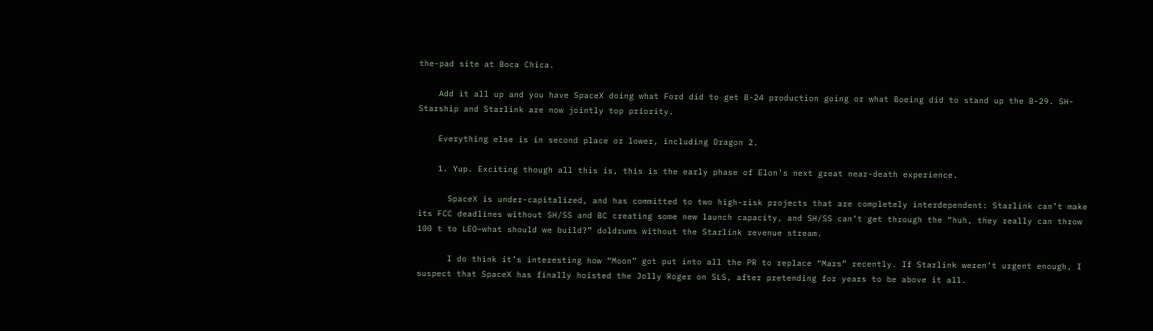the-pad site at Boca Chica.

    Add it all up and you have SpaceX doing what Ford did to get B-24 production going or what Boeing did to stand up the B-29. SH-Starship and Starlink are now jointly top priority.

    Everything else is in second place or lower, including Dragon 2.

    1. Yup. Exciting though all this is, this is the early phase of Elon’s next great near-death experience.

      SpaceX is under-capitalized, and has committed to two high-risk projects that are completely interdependent: Starlink can’t make its FCC deadlines without SH/SS and BC creating some new launch capacity, and SH/SS can’t get through the “huh, they really can throw 100 t to LEO–what should we build?” doldrums without the Starlink revenue stream.

      I do think it’s interesting how “Moon” got put into all the PR to replace “Mars” recently. If Starlink weren’t urgent enough, I suspect that SpaceX has finally hoisted the Jolly Roger on SLS, after pretending for years to be above it all.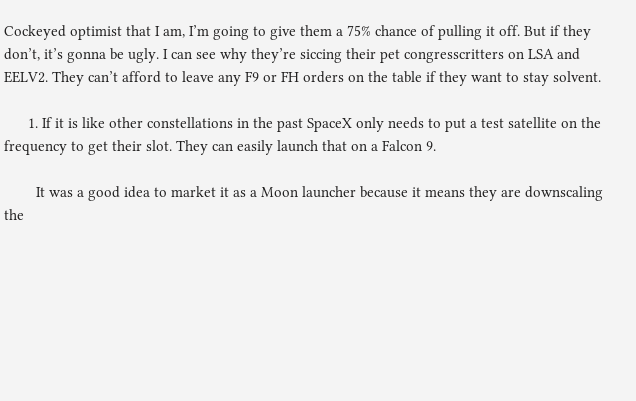Cockeyed optimist that I am, I’m going to give them a 75% chance of pulling it off. But if they don’t, it’s gonna be ugly. I can see why they’re siccing their pet congresscritters on LSA and EELV2. They can’t afford to leave any F9 or FH orders on the table if they want to stay solvent.

      1. If it is like other constellations in the past SpaceX only needs to put a test satellite on the frequency to get their slot. They can easily launch that on a Falcon 9.

        It was a good idea to market it as a Moon launcher because it means they are downscaling the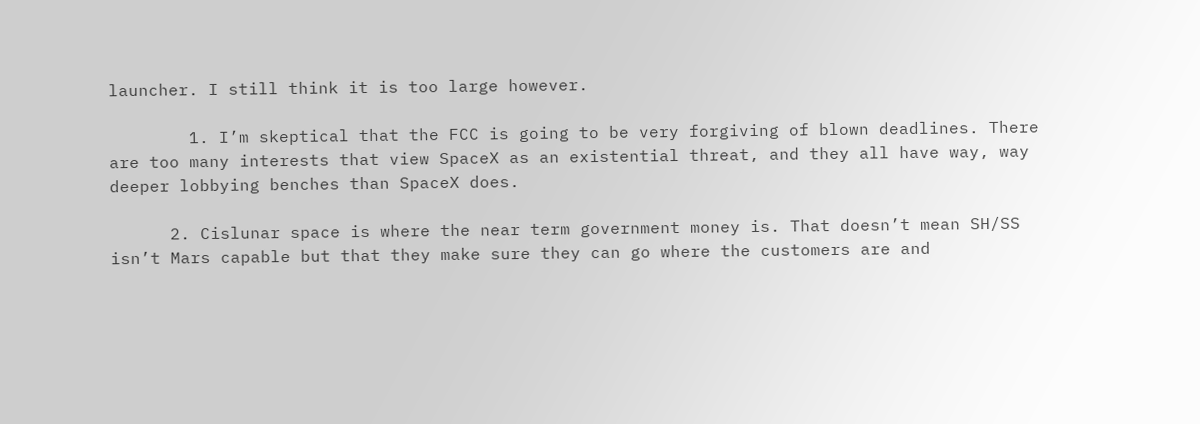launcher. I still think it is too large however.

        1. I’m skeptical that the FCC is going to be very forgiving of blown deadlines. There are too many interests that view SpaceX as an existential threat, and they all have way, way deeper lobbying benches than SpaceX does.

      2. Cislunar space is where the near term government money is. That doesn’t mean SH/SS isn’t Mars capable but that they make sure they can go where the customers are and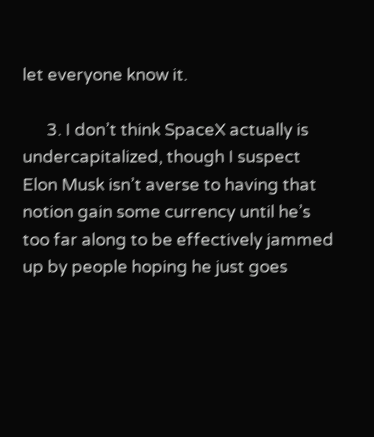let everyone know it.

      3. I don’t think SpaceX actually is undercapitalized, though I suspect Elon Musk isn’t averse to having that notion gain some currency until he’s too far along to be effectively jammed up by people hoping he just goes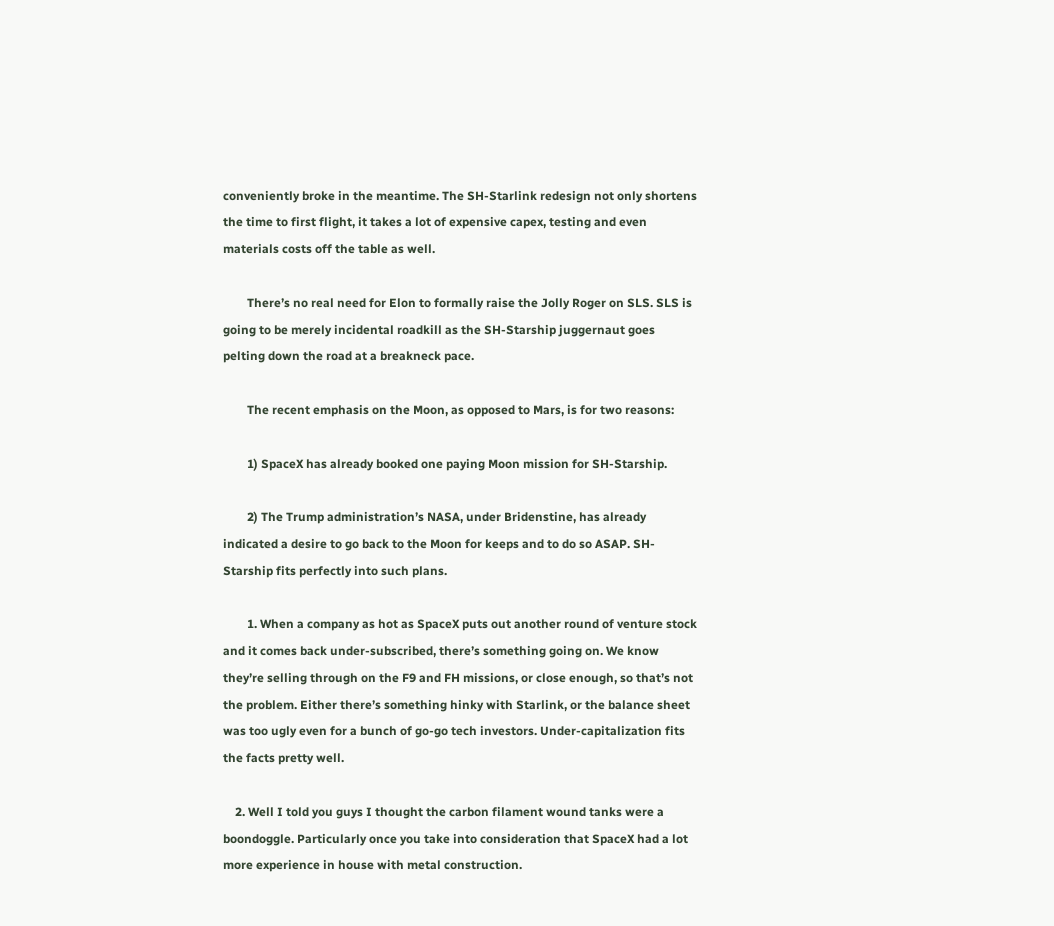conveniently broke in the meantime. The SH-Starlink redesign not only shortens the time to first flight, it takes a lot of expensive capex, testing and even materials costs off the table as well.

        There’s no real need for Elon to formally raise the Jolly Roger on SLS. SLS is going to be merely incidental roadkill as the SH-Starship juggernaut goes pelting down the road at a breakneck pace.

        The recent emphasis on the Moon, as opposed to Mars, is for two reasons:

        1) SpaceX has already booked one paying Moon mission for SH-Starship.

        2) The Trump administration’s NASA, under Bridenstine, has already indicated a desire to go back to the Moon for keeps and to do so ASAP. SH-Starship fits perfectly into such plans.

        1. When a company as hot as SpaceX puts out another round of venture stock and it comes back under-subscribed, there’s something going on. We know they’re selling through on the F9 and FH missions, or close enough, so that’s not the problem. Either there’s something hinky with Starlink, or the balance sheet was too ugly even for a bunch of go-go tech investors. Under-capitalization fits the facts pretty well.

    2. Well I told you guys I thought the carbon filament wound tanks were a boondoggle. Particularly once you take into consideration that SpaceX had a lot more experience in house with metal construction.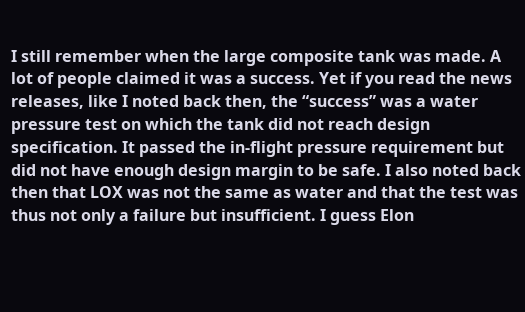I still remember when the large composite tank was made. A lot of people claimed it was a success. Yet if you read the news releases, like I noted back then, the “success” was a water pressure test on which the tank did not reach design specification. It passed the in-flight pressure requirement but did not have enough design margin to be safe. I also noted back then that LOX was not the same as water and that the test was thus not only a failure but insufficient. I guess Elon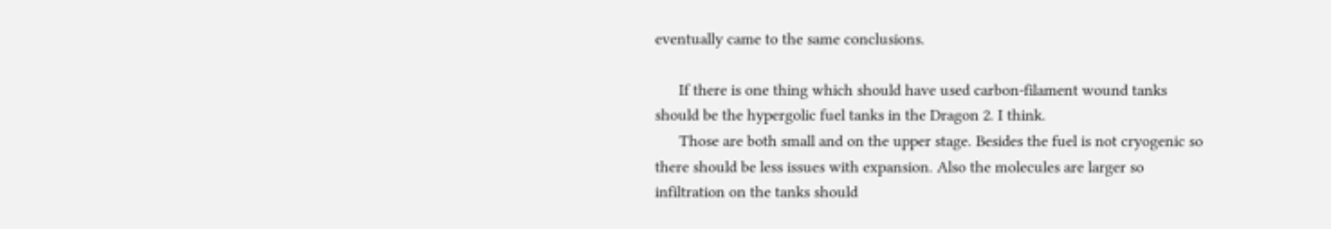eventually came to the same conclusions.

      If there is one thing which should have used carbon-filament wound tanks should be the hypergolic fuel tanks in the Dragon 2. I think.
      Those are both small and on the upper stage. Besides the fuel is not cryogenic so there should be less issues with expansion. Also the molecules are larger so infiltration on the tanks should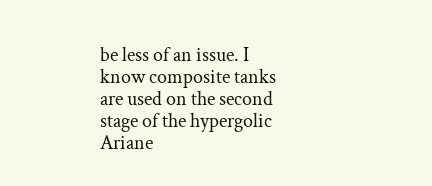be less of an issue. I know composite tanks are used on the second stage of the hypergolic Ariane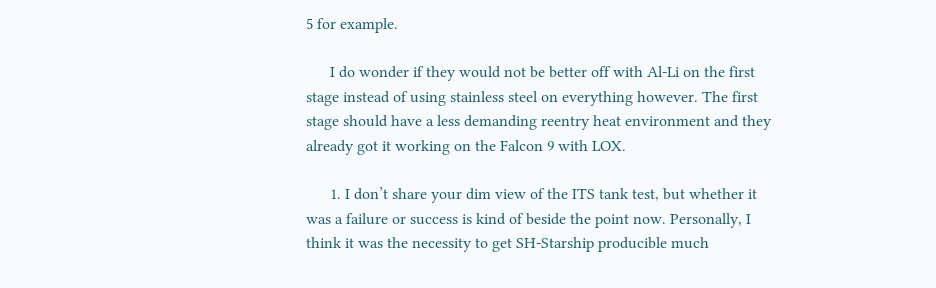5 for example.

      I do wonder if they would not be better off with Al-Li on the first stage instead of using stainless steel on everything however. The first stage should have a less demanding reentry heat environment and they already got it working on the Falcon 9 with LOX.

      1. I don’t share your dim view of the ITS tank test, but whether it was a failure or success is kind of beside the point now. Personally, I think it was the necessity to get SH-Starship producible much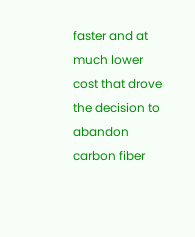faster and at much lower cost that drove the decision to abandon carbon fiber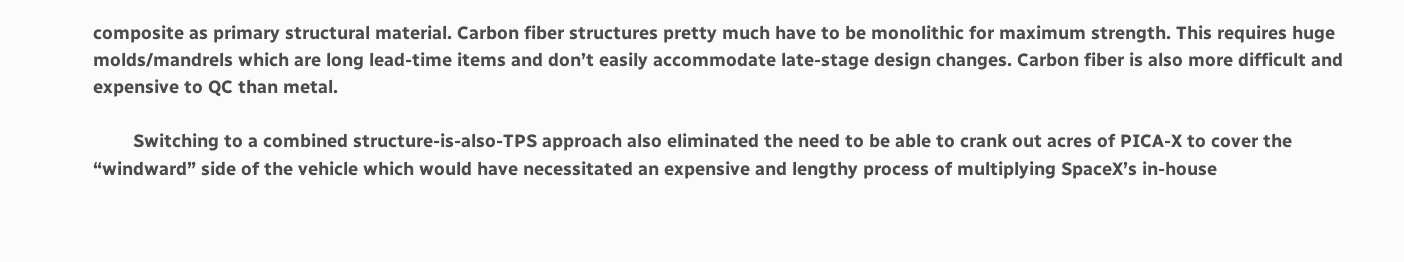composite as primary structural material. Carbon fiber structures pretty much have to be monolithic for maximum strength. This requires huge molds/mandrels which are long lead-time items and don’t easily accommodate late-stage design changes. Carbon fiber is also more difficult and expensive to QC than metal.

        Switching to a combined structure-is-also-TPS approach also eliminated the need to be able to crank out acres of PICA-X to cover the “windward” side of the vehicle which would have necessitated an expensive and lengthy process of multiplying SpaceX’s in-house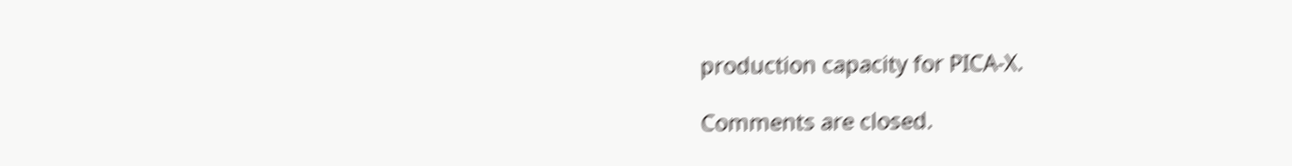production capacity for PICA-X.

Comments are closed.